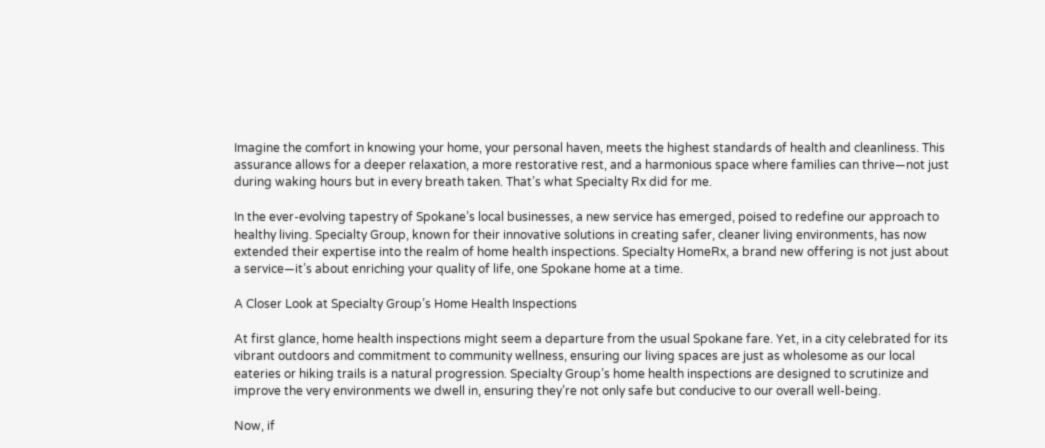Imagine the comfort in knowing your home, your personal haven, meets the highest standards of health and cleanliness. This assurance allows for a deeper relaxation, a more restorative rest, and a harmonious space where families can thrive—not just during waking hours but in every breath taken. That’s what Specialty Rx did for me.

In the ever-evolving tapestry of Spokane’s local businesses, a new service has emerged, poised to redefine our approach to healthy living. Specialty Group, known for their innovative solutions in creating safer, cleaner living environments, has now extended their expertise into the realm of home health inspections. Specialty HomeRx, a brand new offering is not just about a service—it’s about enriching your quality of life, one Spokane home at a time.

A Closer Look at Specialty Group’s Home Health Inspections

At first glance, home health inspections might seem a departure from the usual Spokane fare. Yet, in a city celebrated for its vibrant outdoors and commitment to community wellness, ensuring our living spaces are just as wholesome as our local eateries or hiking trails is a natural progression. Specialty Group’s home health inspections are designed to scrutinize and improve the very environments we dwell in, ensuring they’re not only safe but conducive to our overall well-being.

Now, if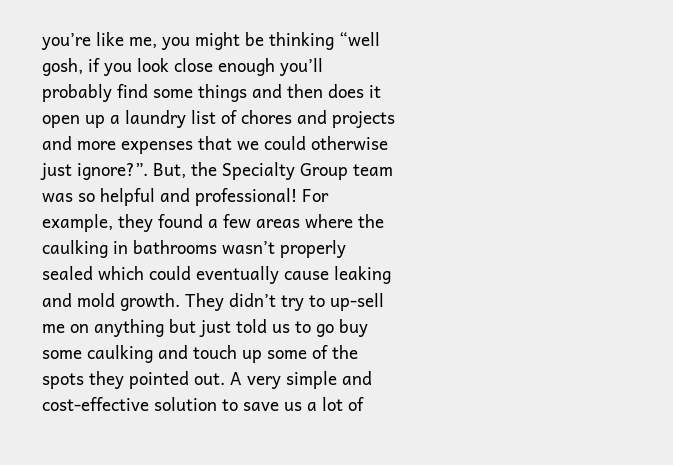you’re like me, you might be thinking “well gosh, if you look close enough you’ll probably find some things and then does it open up a laundry list of chores and projects and more expenses that we could otherwise just ignore?”. But, the Specialty Group team was so helpful and professional! For example, they found a few areas where the caulking in bathrooms wasn’t properly sealed which could eventually cause leaking and mold growth. They didn’t try to up-sell me on anything but just told us to go buy some caulking and touch up some of the spots they pointed out. A very simple and cost-effective solution to save us a lot of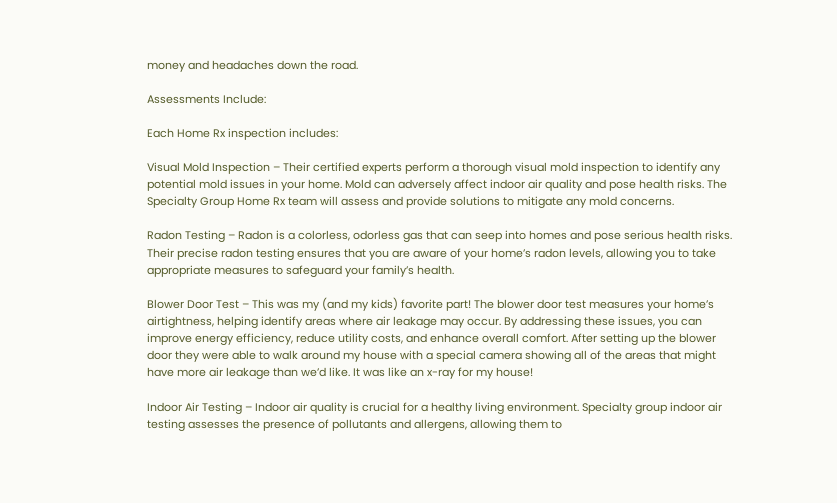money and headaches down the road.

Assessments Include:

Each Home Rx inspection includes:

Visual Mold Inspection – Their certified experts perform a thorough visual mold inspection to identify any potential mold issues in your home. Mold can adversely affect indoor air quality and pose health risks. The Specialty Group Home Rx team will assess and provide solutions to mitigate any mold concerns.

Radon Testing – Radon is a colorless, odorless gas that can seep into homes and pose serious health risks. Their precise radon testing ensures that you are aware of your home’s radon levels, allowing you to take appropriate measures to safeguard your family’s health.

Blower Door Test – This was my (and my kids) favorite part! The blower door test measures your home’s airtightness, helping identify areas where air leakage may occur. By addressing these issues, you can improve energy efficiency, reduce utility costs, and enhance overall comfort. After setting up the blower door they were able to walk around my house with a special camera showing all of the areas that might have more air leakage than we’d like. It was like an x-ray for my house!

Indoor Air Testing – Indoor air quality is crucial for a healthy living environment. Specialty group indoor air testing assesses the presence of pollutants and allergens, allowing them to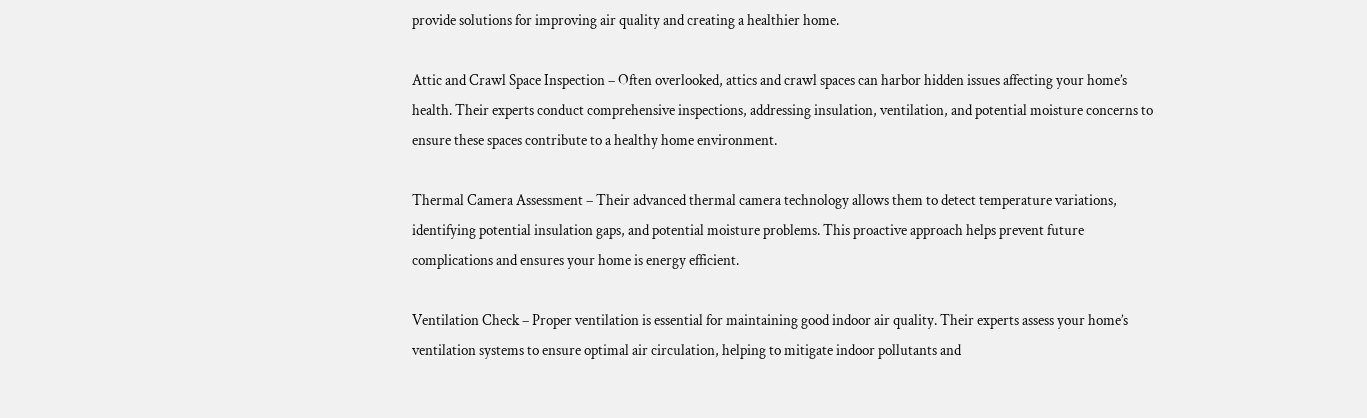provide solutions for improving air quality and creating a healthier home.

Attic and Crawl Space Inspection – Often overlooked, attics and crawl spaces can harbor hidden issues affecting your home’s health. Their experts conduct comprehensive inspections, addressing insulation, ventilation, and potential moisture concerns to ensure these spaces contribute to a healthy home environment.

Thermal Camera Assessment – Their advanced thermal camera technology allows them to detect temperature variations, identifying potential insulation gaps, and potential moisture problems. This proactive approach helps prevent future complications and ensures your home is energy efficient.

Ventilation Check – Proper ventilation is essential for maintaining good indoor air quality. Their experts assess your home’s ventilation systems to ensure optimal air circulation, helping to mitigate indoor pollutants and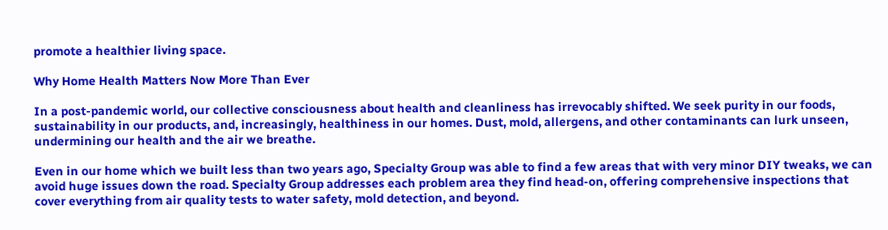promote a healthier living space.

Why Home Health Matters Now More Than Ever

In a post-pandemic world, our collective consciousness about health and cleanliness has irrevocably shifted. We seek purity in our foods, sustainability in our products, and, increasingly, healthiness in our homes. Dust, mold, allergens, and other contaminants can lurk unseen, undermining our health and the air we breathe.

Even in our home which we built less than two years ago, Specialty Group was able to find a few areas that with very minor DIY tweaks, we can avoid huge issues down the road. Specialty Group addresses each problem area they find head-on, offering comprehensive inspections that cover everything from air quality tests to water safety, mold detection, and beyond.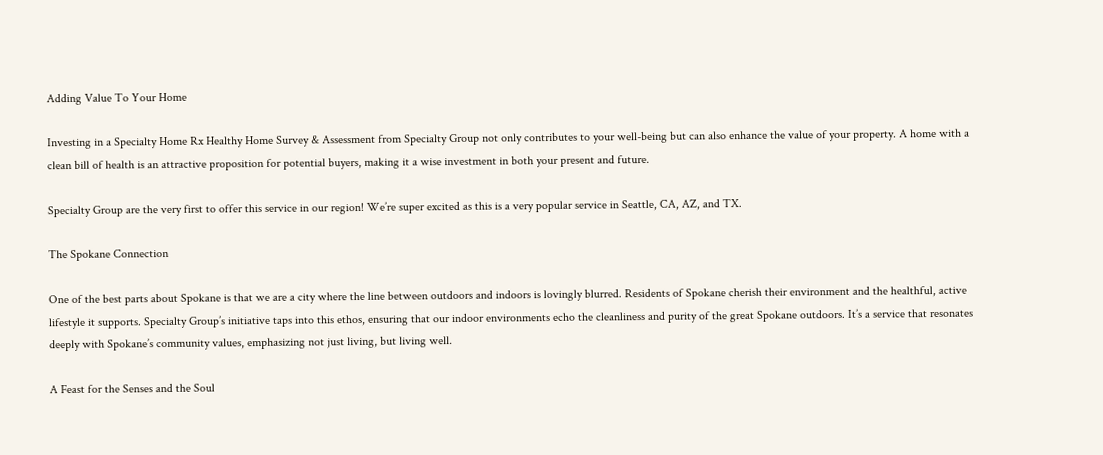Adding Value To Your Home

Investing in a Specialty Home Rx Healthy Home Survey & Assessment from Specialty Group not only contributes to your well-being but can also enhance the value of your property. A home with a clean bill of health is an attractive proposition for potential buyers, making it a wise investment in both your present and future.

Specialty Group are the very first to offer this service in our region! We’re super excited as this is a very popular service in Seattle, CA, AZ, and TX.

The Spokane Connection

One of the best parts about Spokane is that we are a city where the line between outdoors and indoors is lovingly blurred. Residents of Spokane cherish their environment and the healthful, active lifestyle it supports. Specialty Group’s initiative taps into this ethos, ensuring that our indoor environments echo the cleanliness and purity of the great Spokane outdoors. It’s a service that resonates deeply with Spokane’s community values, emphasizing not just living, but living well.

A Feast for the Senses and the Soul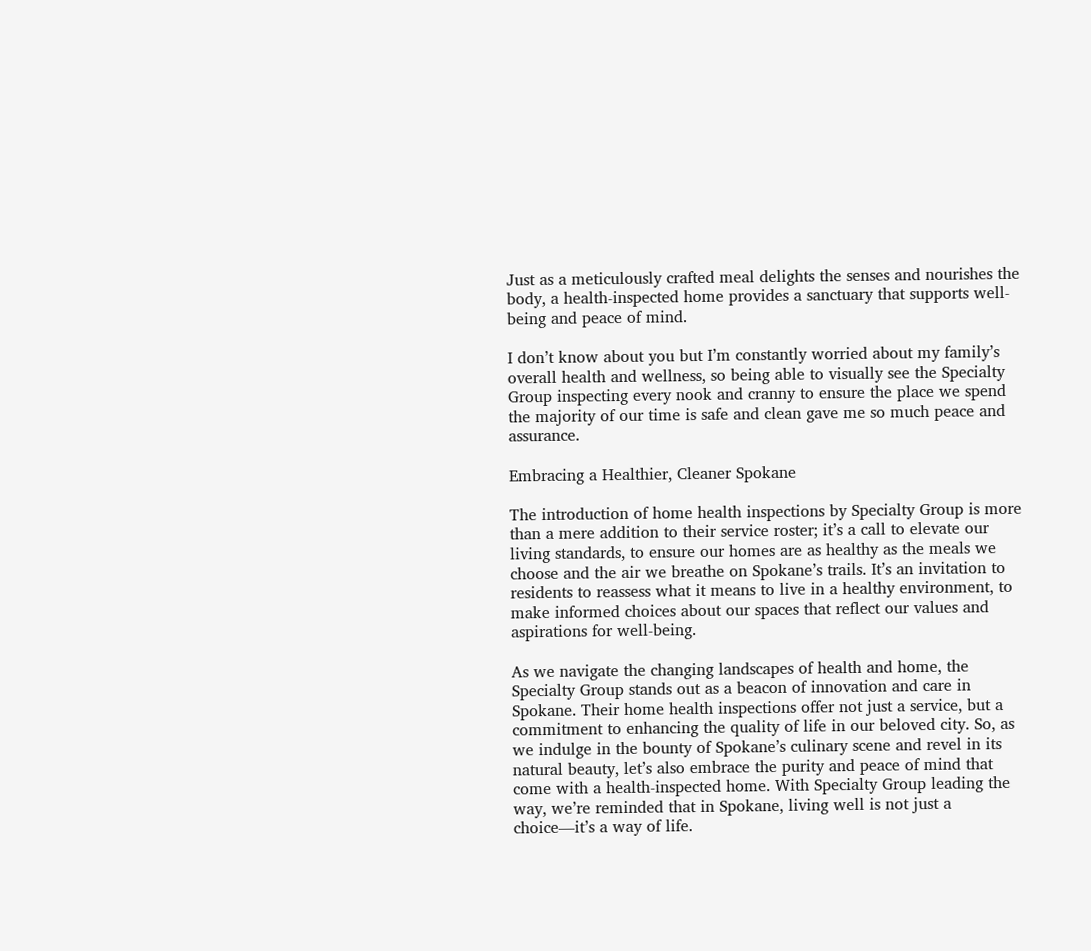Just as a meticulously crafted meal delights the senses and nourishes the body, a health-inspected home provides a sanctuary that supports well-being and peace of mind.

I don’t know about you but I’m constantly worried about my family’s overall health and wellness, so being able to visually see the Specialty Group inspecting every nook and cranny to ensure the place we spend the majority of our time is safe and clean gave me so much peace and assurance.

Embracing a Healthier, Cleaner Spokane

The introduction of home health inspections by Specialty Group is more than a mere addition to their service roster; it’s a call to elevate our living standards, to ensure our homes are as healthy as the meals we choose and the air we breathe on Spokane’s trails. It’s an invitation to residents to reassess what it means to live in a healthy environment, to make informed choices about our spaces that reflect our values and aspirations for well-being.

As we navigate the changing landscapes of health and home, the Specialty Group stands out as a beacon of innovation and care in Spokane. Their home health inspections offer not just a service, but a commitment to enhancing the quality of life in our beloved city. So, as we indulge in the bounty of Spokane’s culinary scene and revel in its natural beauty, let’s also embrace the purity and peace of mind that come with a health-inspected home. With Specialty Group leading the way, we’re reminded that in Spokane, living well is not just a choice—it’s a way of life.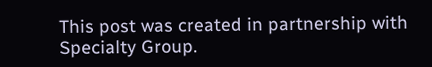This post was created in partnership with Specialty Group.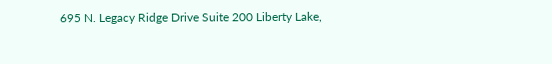695 N. Legacy Ridge Drive Suite 200 Liberty Lake,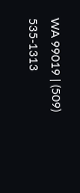WA 99019 | (509) 535-1313